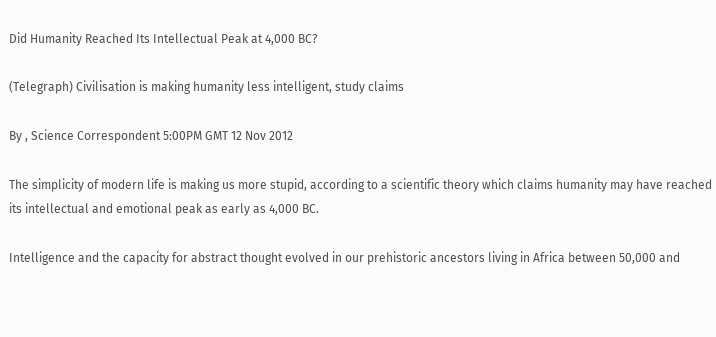Did Humanity Reached Its Intellectual Peak at 4,000 BC?

(Telegraph) Civilisation is making humanity less intelligent, study claims

By , Science Correspondent 5:00PM GMT 12 Nov 2012

The simplicity of modern life is making us more stupid, according to a scientific theory which claims humanity may have reached its intellectual and emotional peak as early as 4,000 BC.

Intelligence and the capacity for abstract thought evolved in our prehistoric ancestors living in Africa between 50,000 and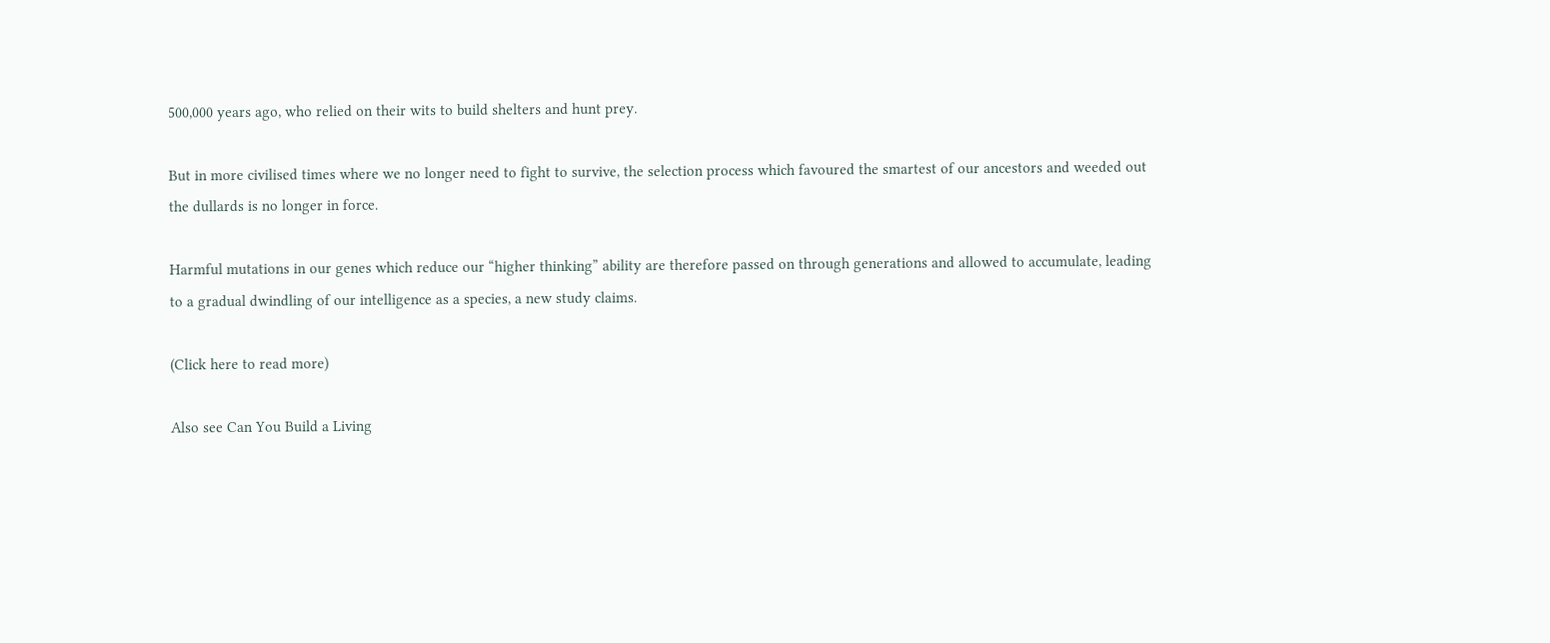500,000 years ago, who relied on their wits to build shelters and hunt prey.

But in more civilised times where we no longer need to fight to survive, the selection process which favoured the smartest of our ancestors and weeded out the dullards is no longer in force.

Harmful mutations in our genes which reduce our “higher thinking” ability are therefore passed on through generations and allowed to accumulate, leading to a gradual dwindling of our intelligence as a species, a new study claims.

(Click here to read more)

Also see Can You Build a Living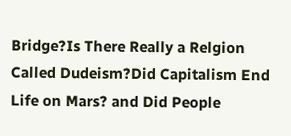Bridge?Is There Really a Relgion Called Dudeism?Did Capitalism End Life on Mars? and Did People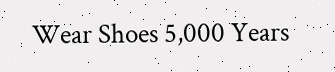Wear Shoes 5,000 Years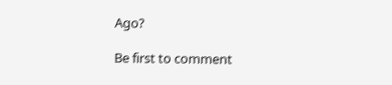Ago?

Be first to comment